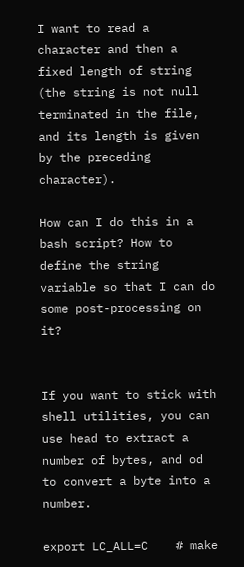I want to read a character and then a fixed length of string (the string is not null terminated in the file, and its length is given by the preceding character).

How can I do this in a bash script? How to define the string variable so that I can do some post-processing on it?


If you want to stick with shell utilities, you can use head to extract a number of bytes, and od to convert a byte into a number.

export LC_ALL=C    # make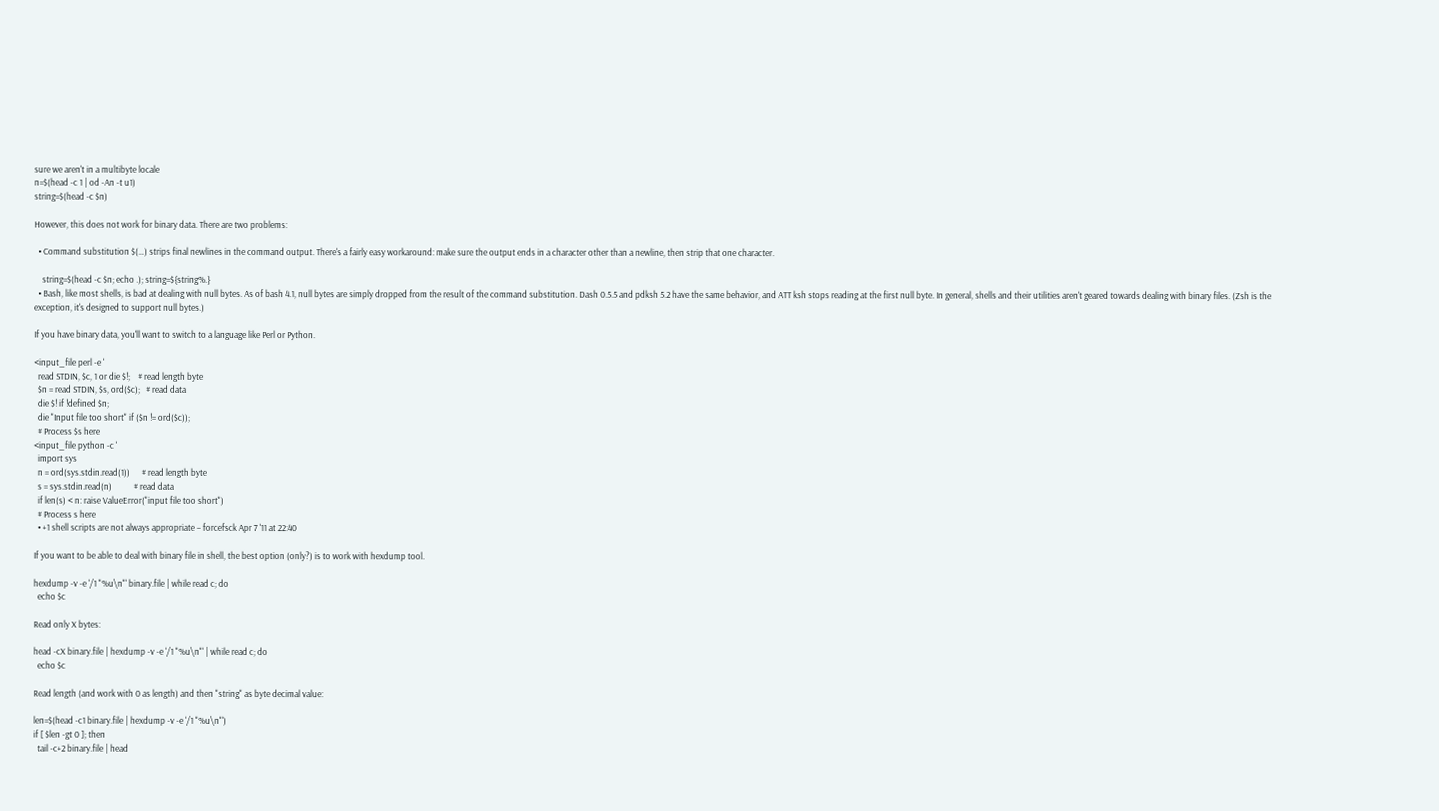sure we aren't in a multibyte locale
n=$(head -c 1 | od -An -t u1)
string=$(head -c $n)

However, this does not work for binary data. There are two problems:

  • Command substitution $(…) strips final newlines in the command output. There's a fairly easy workaround: make sure the output ends in a character other than a newline, then strip that one character.

    string=$(head -c $n; echo .); string=${string%.}
  • Bash, like most shells, is bad at dealing with null bytes. As of bash 4.1, null bytes are simply dropped from the result of the command substitution. Dash 0.5.5 and pdksh 5.2 have the same behavior, and ATT ksh stops reading at the first null byte. In general, shells and their utilities aren't geared towards dealing with binary files. (Zsh is the exception, it's designed to support null bytes.)

If you have binary data, you'll want to switch to a language like Perl or Python.

<input_file perl -e '
  read STDIN, $c, 1 or die $!;    # read length byte
  $n = read STDIN, $s, ord($c);   # read data
  die $! if !defined $n;
  die "Input file too short" if ($n != ord($c));
  # Process $s here
<input_file python -c '
  import sys
  n = ord(sys.stdin.read(1))      # read length byte
  s = sys.stdin.read(n)           # read data
  if len(s) < n: raise ValueError("input file too short")
  # Process s here
  • +1 shell scripts are not always appropriate – forcefsck Apr 7 '11 at 22:40

If you want to be able to deal with binary file in shell, the best option (only?) is to work with hexdump tool.

hexdump -v -e '/1 "%u\n"' binary.file | while read c; do
  echo $c

Read only X bytes:

head -cX binary.file | hexdump -v -e '/1 "%u\n"' | while read c; do
  echo $c

Read length (and work with 0 as length) and then "string" as byte decimal value:

len=$(head -c1 binary.file | hexdump -v -e '/1 "%u\n"')
if [ $len -gt 0 ]; then
  tail -c+2 binary.file | head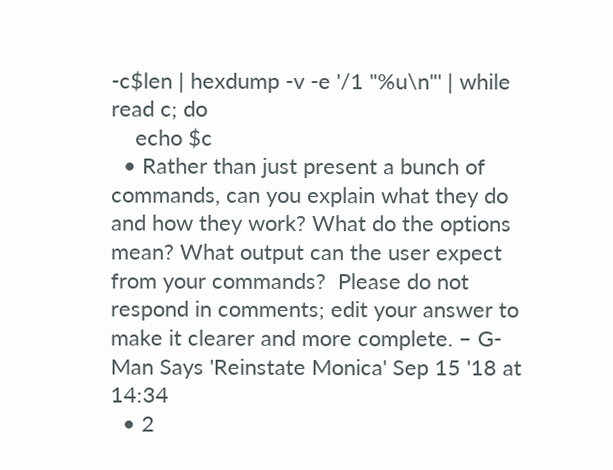-c$len | hexdump -v -e '/1 "%u\n"' | while read c; do
    echo $c
  • Rather than just present a bunch of commands, can you explain what they do and how they work? What do the options mean? What output can the user expect from your commands?  Please do not respond in comments; edit your answer to make it clearer and more complete. – G-Man Says 'Reinstate Monica' Sep 15 '18 at 14:34
  • 2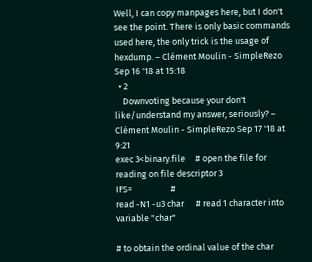Well, I can copy manpages here, but I don't see the point. There is only basic commands used here, the only trick is the usage of hexdump. – Clément Moulin - SimpleRezo Sep 16 '18 at 15:18
  • 2
    Downvoting because your don't like/understand my answer, seriously? – Clément Moulin - SimpleRezo Sep 17 '18 at 9:21
exec 3<binary.file     # open the file for reading on file descriptor 3
IFS=                   #
read -N1 -u3 char      # read 1 character into variable "char"

# to obtain the ordinal value of the char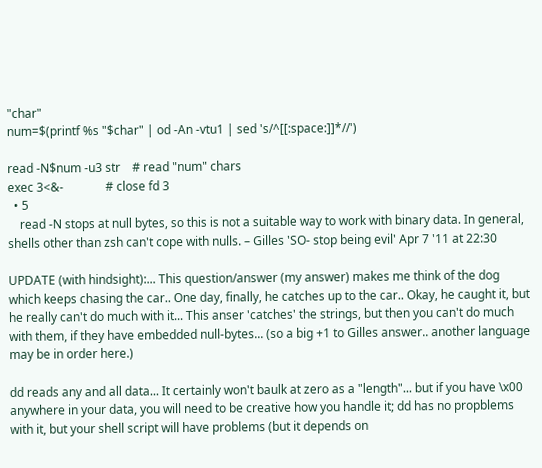"char"
num=$(printf %s "$char" | od -An -vtu1 | sed 's/^[[:space:]]*//')

read -N$num -u3 str    # read "num" chars
exec 3<&-              # close fd 3
  • 5
    read -N stops at null bytes, so this is not a suitable way to work with binary data. In general, shells other than zsh can't cope with nulls. – Gilles 'SO- stop being evil' Apr 7 '11 at 22:30

UPDATE (with hindsight):... This question/answer (my answer) makes me think of the dog which keeps chasing the car.. One day, finally, he catches up to the car.. Okay, he caught it, but he really can't do much with it... This anser 'catches' the strings, but then you can't do much with them, if they have embedded null-bytes... (so a big +1 to Gilles answer.. another language may be in order here.)

dd reads any and all data... It certainly won't baulk at zero as a "length"... but if you have \x00 anywhere in your data, you will need to be creative how you handle it; dd has no propblems with it, but your shell script will have problems (but it depends on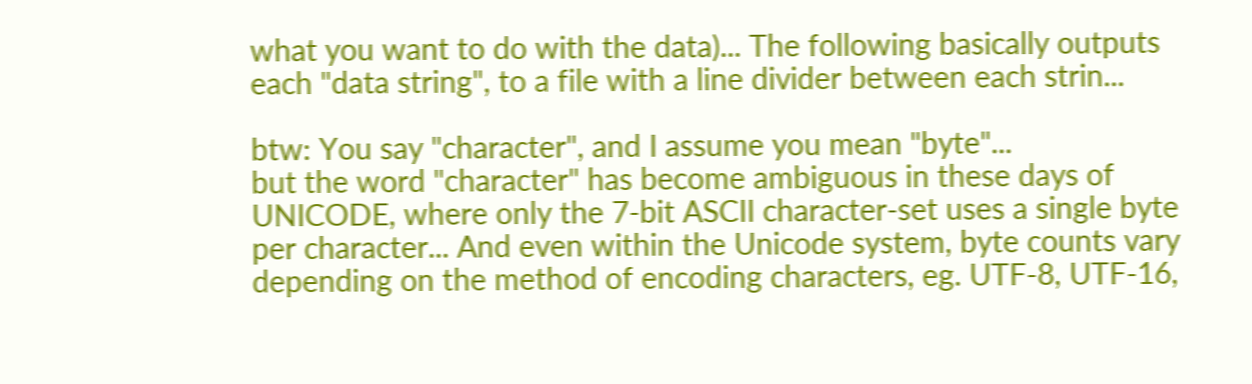what you want to do with the data)... The following basically outputs each "data string", to a file with a line divider between each strin...

btw: You say "character", and I assume you mean "byte"...
but the word "character" has become ambiguous in these days of UNICODE, where only the 7-bit ASCII character-set uses a single byte per character... And even within the Unicode system, byte counts vary depending on the method of encoding characters, eg. UTF-8, UTF-16,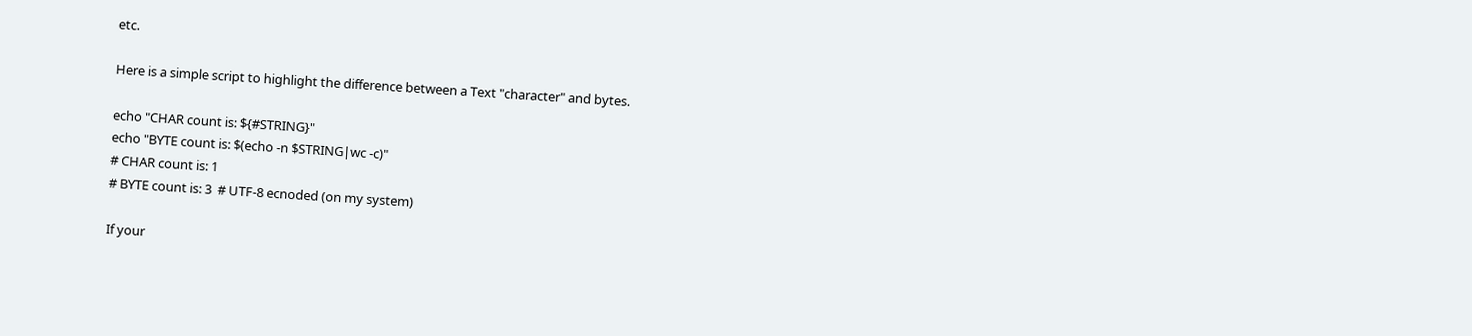etc.

Here is a simple script to highlight the difference between a Text "character" and bytes.

echo "CHAR count is: ${#STRING}"
echo "BYTE count is: $(echo -n $STRING|wc -c)"
# CHAR count is: 1
# BYTE count is: 3  # UTF-8 ecnoded (on my system)

If your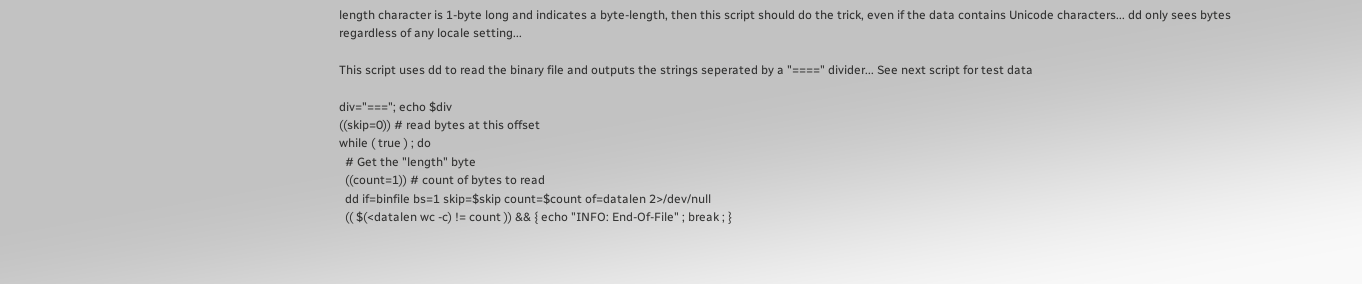length character is 1-byte long and indicates a byte-length, then this script should do the trick, even if the data contains Unicode characters... dd only sees bytes regardless of any locale setting...

This script uses dd to read the binary file and outputs the strings seperated by a "====" divider... See next script for test data

div="==="; echo $div
((skip=0)) # read bytes at this offset
while ( true ) ; do
  # Get the "length" byte
  ((count=1)) # count of bytes to read
  dd if=binfile bs=1 skip=$skip count=$count of=datalen 2>/dev/null
  (( $(<datalen wc -c) != count )) && { echo "INFO: End-Of-File" ; break ; }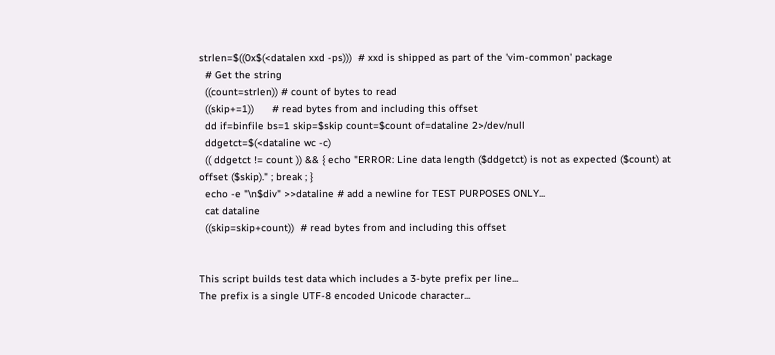strlen=$((0x$(<datalen xxd -ps)))  # xxd is shipped as part of the 'vim-common' package
  # Get the string
  ((count=strlen)) # count of bytes to read
  ((skip+=1))      # read bytes from and including this offset
  dd if=binfile bs=1 skip=$skip count=$count of=dataline 2>/dev/null
  ddgetct=$(<dataline wc -c)
  (( ddgetct != count )) && { echo "ERROR: Line data length ($ddgetct) is not as expected ($count) at offset ($skip)." ; break ; }
  echo -e "\n$div" >>dataline # add a newline for TEST PURPOSES ONLY...
  cat dataline
  ((skip=skip+count))  # read bytes from and including this offset


This script builds test data which includes a 3-byte prefix per line...
The prefix is a single UTF-8 encoded Unicode character...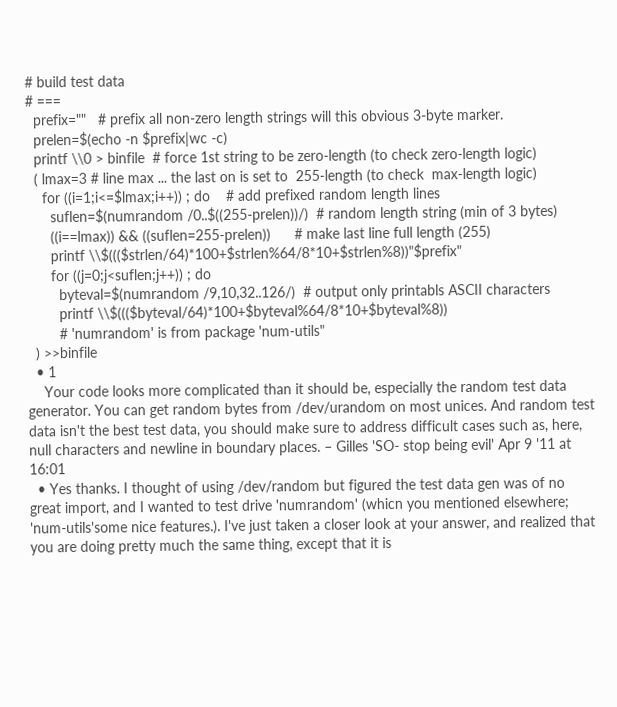# build test data
# ===
  prefix=""   # prefix all non-zero length strings will this obvious 3-byte marker.
  prelen=$(echo -n $prefix|wc -c)
  printf \\0 > binfile  # force 1st string to be zero-length (to check zero-length logic)
  ( lmax=3 # line max ... the last on is set to  255-length (to check  max-length logic)
    for ((i=1;i<=$lmax;i++)) ; do    # add prefixed random length lines
      suflen=$(numrandom /0..$((255-prelen))/)  # random length string (min of 3 bytes)
      ((i==lmax)) && ((suflen=255-prelen))      # make last line full length (255)
      printf \\$((($strlen/64)*100+$strlen%64/8*10+$strlen%8))"$prefix"
      for ((j=0;j<suflen;j++)) ; do
        byteval=$(numrandom /9,10,32..126/)  # output only printabls ASCII characters
        printf \\$((($byteval/64)*100+$byteval%64/8*10+$byteval%8))
        # 'numrandom' is from package 'num-utils"
  ) >>binfile
  • 1
    Your code looks more complicated than it should be, especially the random test data generator. You can get random bytes from /dev/urandom on most unices. And random test data isn't the best test data, you should make sure to address difficult cases such as, here, null characters and newline in boundary places. – Gilles 'SO- stop being evil' Apr 9 '11 at 16:01
  • Yes thanks. I thought of using /dev/random but figured the test data gen was of no great import, and I wanted to test drive 'numrandom' (whicn you mentioned elsewhere; 'num-utils'some nice features.). I've just taken a closer look at your answer, and realized that you are doing pretty much the same thing, except that it is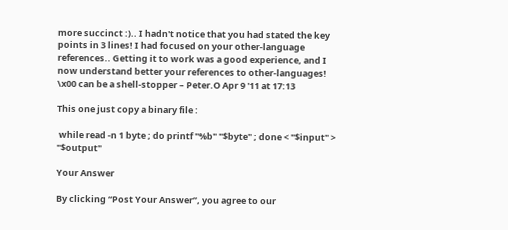more succinct :).. I hadn't notice that you had stated the key points in 3 lines! I had focused on your other-language references.. Getting it to work was a good experience, and I now understand better your references to other-languages! \x00 can be a shell-stopper – Peter.O Apr 9 '11 at 17:13

This one just copy a binary file :

 while read -n 1 byte ; do printf "%b" "$byte" ; done < "$input" > "$output"

Your Answer

By clicking “Post Your Answer”, you agree to our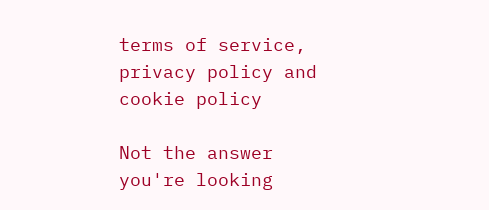terms of service, privacy policy and cookie policy

Not the answer you're looking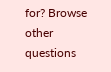for? Browse other questions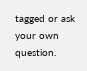tagged or ask your own question.